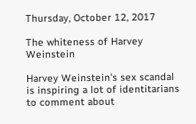Thursday, October 12, 2017

The whiteness of Harvey Weinstein

Harvey Weinstein's sex scandal is inspiring a lot of identitarians to comment about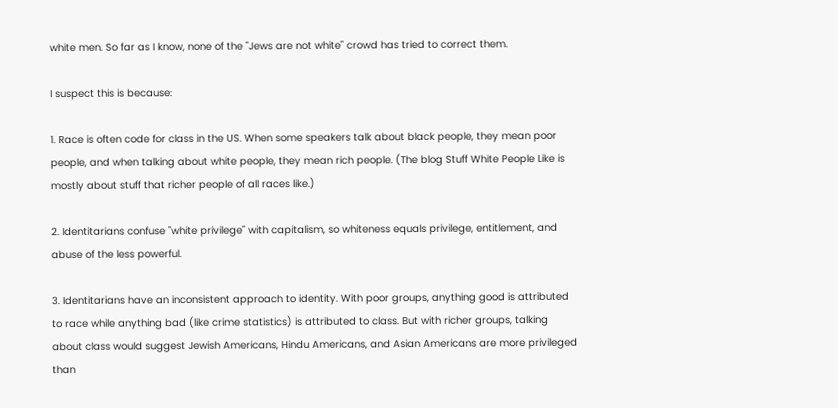white men. So far as I know, none of the "Jews are not white" crowd has tried to correct them.

I suspect this is because:

1. Race is often code for class in the US. When some speakers talk about black people, they mean poor people, and when talking about white people, they mean rich people. (The blog Stuff White People Like is mostly about stuff that richer people of all races like.)

2. Identitarians confuse "white privilege" with capitalism, so whiteness equals privilege, entitlement, and abuse of the less powerful.

3. Identitarians have an inconsistent approach to identity. With poor groups, anything good is attributed to race while anything bad (like crime statistics) is attributed to class. But with richer groups, talking about class would suggest Jewish Americans, Hindu Americans, and Asian Americans are more privileged than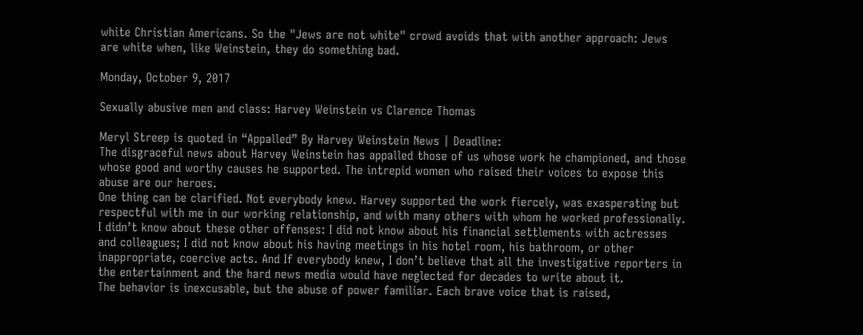white Christian Americans. So the "Jews are not white" crowd avoids that with another approach: Jews are white when, like Weinstein, they do something bad.

Monday, October 9, 2017

Sexually abusive men and class: Harvey Weinstein vs Clarence Thomas

Meryl Streep is quoted in “Appalled” By Harvey Weinstein News | Deadline:
The disgraceful news about Harvey Weinstein has appalled those of us whose work he championed, and those whose good and worthy causes he supported. The intrepid women who raised their voices to expose this abuse are our heroes.
One thing can be clarified. Not everybody knew. Harvey supported the work fiercely, was exasperating but respectful with me in our working relationship, and with many others with whom he worked professionally. I didn’t know about these other offenses: I did not know about his financial settlements with actresses and colleagues; I did not know about his having meetings in his hotel room, his bathroom, or other inappropriate, coercive acts. And If everybody knew, I don’t believe that all the investigative reporters in the entertainment and the hard news media would have neglected for decades to write about it.
The behavior is inexcusable, but the abuse of power familiar. Each brave voice that is raised,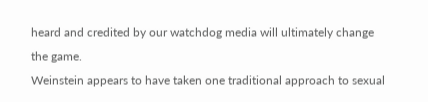heard and credited by our watchdog media will ultimately change the game.
Weinstein appears to have taken one traditional approach to sexual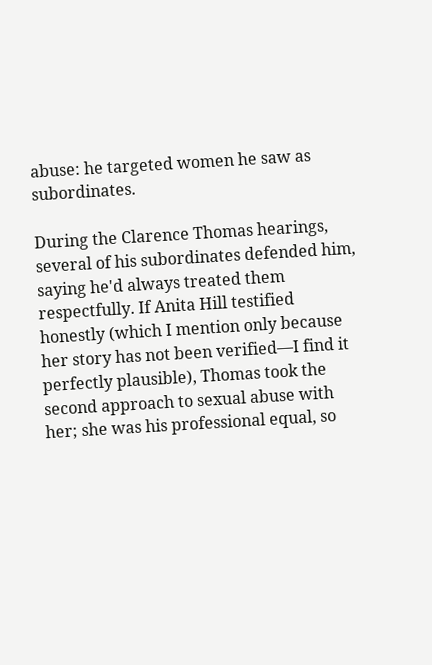abuse: he targeted women he saw as subordinates.

During the Clarence Thomas hearings, several of his subordinates defended him, saying he'd always treated them respectfully. If Anita Hill testified honestly (which I mention only because her story has not been verified—I find it perfectly plausible), Thomas took the second approach to sexual abuse with her; she was his professional equal, so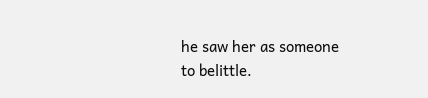he saw her as someone to belittle.